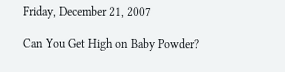Friday, December 21, 2007

Can You Get High on Baby Powder?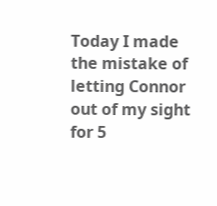Today I made the mistake of letting Connor out of my sight for 5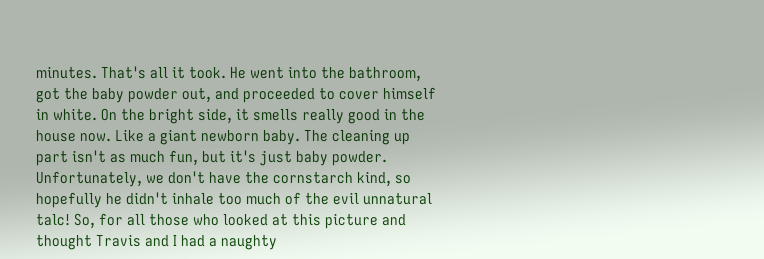minutes. That's all it took. He went into the bathroom, got the baby powder out, and proceeded to cover himself in white. On the bright side, it smells really good in the house now. Like a giant newborn baby. The cleaning up part isn't as much fun, but it's just baby powder. Unfortunately, we don't have the cornstarch kind, so hopefully he didn't inhale too much of the evil unnatural talc! So, for all those who looked at this picture and thought Travis and I had a naughty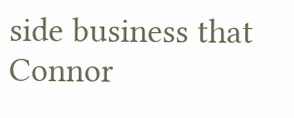side business that Connor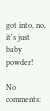got into, no, it's just baby powder!

No comments: